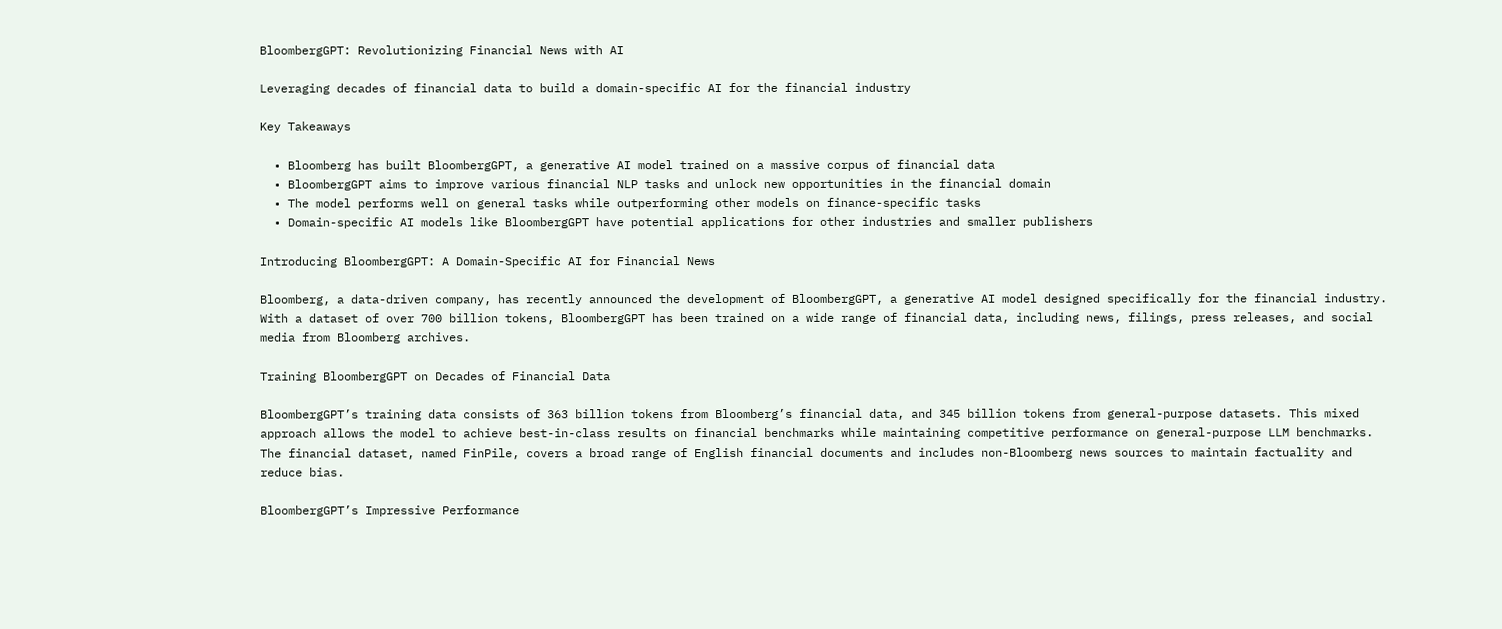BloombergGPT: Revolutionizing Financial News with AI

Leveraging decades of financial data to build a domain-specific AI for the financial industry

Key Takeaways

  • Bloomberg has built BloombergGPT, a generative AI model trained on a massive corpus of financial data
  • BloombergGPT aims to improve various financial NLP tasks and unlock new opportunities in the financial domain
  • The model performs well on general tasks while outperforming other models on finance-specific tasks
  • Domain-specific AI models like BloombergGPT have potential applications for other industries and smaller publishers

Introducing BloombergGPT: A Domain-Specific AI for Financial News

Bloomberg, a data-driven company, has recently announced the development of BloombergGPT, a generative AI model designed specifically for the financial industry. With a dataset of over 700 billion tokens, BloombergGPT has been trained on a wide range of financial data, including news, filings, press releases, and social media from Bloomberg archives.

Training BloombergGPT on Decades of Financial Data

BloombergGPT’s training data consists of 363 billion tokens from Bloomberg’s financial data, and 345 billion tokens from general-purpose datasets. This mixed approach allows the model to achieve best-in-class results on financial benchmarks while maintaining competitive performance on general-purpose LLM benchmarks. The financial dataset, named FinPile, covers a broad range of English financial documents and includes non-Bloomberg news sources to maintain factuality and reduce bias.

BloombergGPT’s Impressive Performance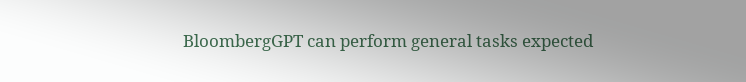BloombergGPT can perform general tasks expected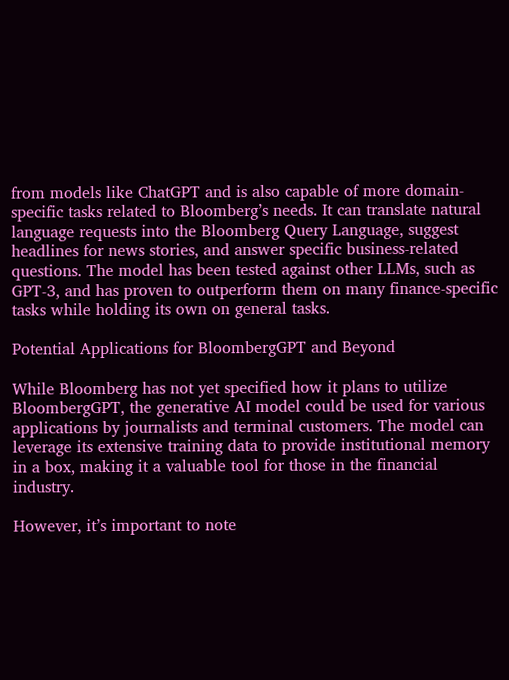from models like ChatGPT and is also capable of more domain-specific tasks related to Bloomberg’s needs. It can translate natural language requests into the Bloomberg Query Language, suggest headlines for news stories, and answer specific business-related questions. The model has been tested against other LLMs, such as GPT-3, and has proven to outperform them on many finance-specific tasks while holding its own on general tasks.

Potential Applications for BloombergGPT and Beyond

While Bloomberg has not yet specified how it plans to utilize BloombergGPT, the generative AI model could be used for various applications by journalists and terminal customers. The model can leverage its extensive training data to provide institutional memory in a box, making it a valuable tool for those in the financial industry.

However, it’s important to note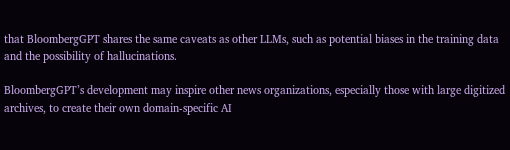that BloombergGPT shares the same caveats as other LLMs, such as potential biases in the training data and the possibility of hallucinations.

BloombergGPT’s development may inspire other news organizations, especially those with large digitized archives, to create their own domain-specific AI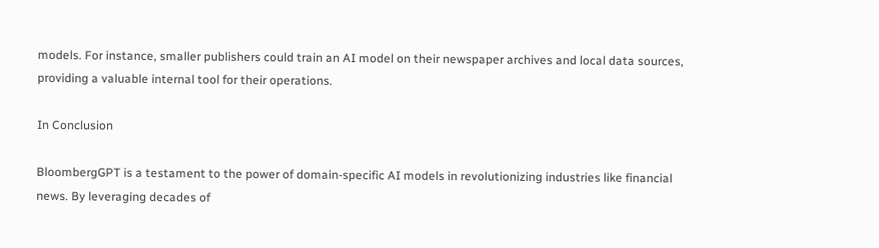models. For instance, smaller publishers could train an AI model on their newspaper archives and local data sources, providing a valuable internal tool for their operations.

In Conclusion

BloombergGPT is a testament to the power of domain-specific AI models in revolutionizing industries like financial news. By leveraging decades of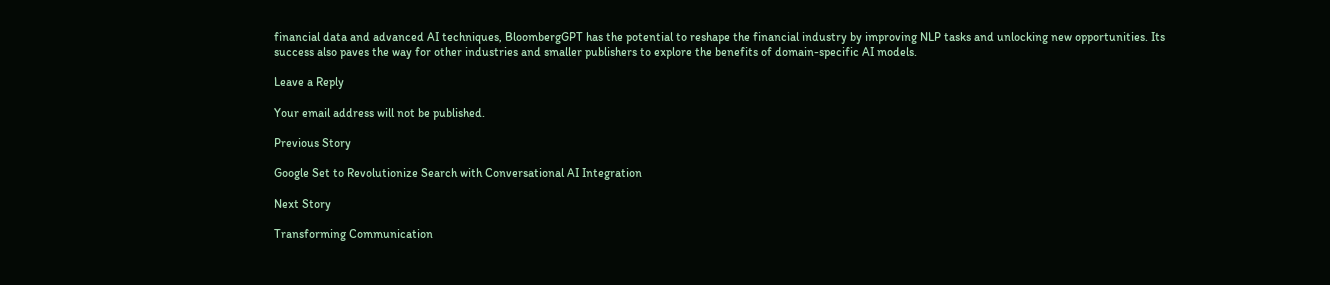financial data and advanced AI techniques, BloombergGPT has the potential to reshape the financial industry by improving NLP tasks and unlocking new opportunities. Its success also paves the way for other industries and smaller publishers to explore the benefits of domain-specific AI models.

Leave a Reply

Your email address will not be published.

Previous Story

Google Set to Revolutionize Search with Conversational AI Integration

Next Story

Transforming Communication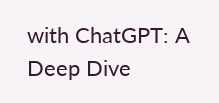with ChatGPT: A Deep Dive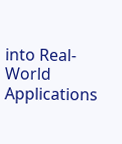into Real-World Applications